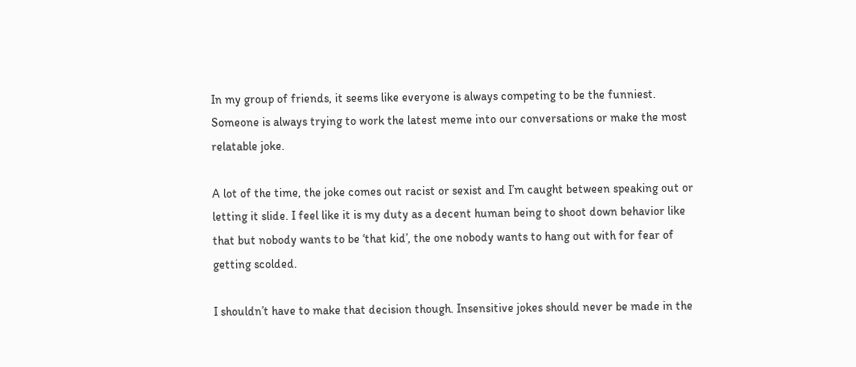In my group of friends, it seems like everyone is always competing to be the funniest. Someone is always trying to work the latest meme into our conversations or make the most relatable joke.

A lot of the time, the joke comes out racist or sexist and I’m caught between speaking out or letting it slide. I feel like it is my duty as a decent human being to shoot down behavior like that but nobody wants to be ‘that kid’, the one nobody wants to hang out with for fear of getting scolded.

I shouldn’t have to make that decision though. Insensitive jokes should never be made in the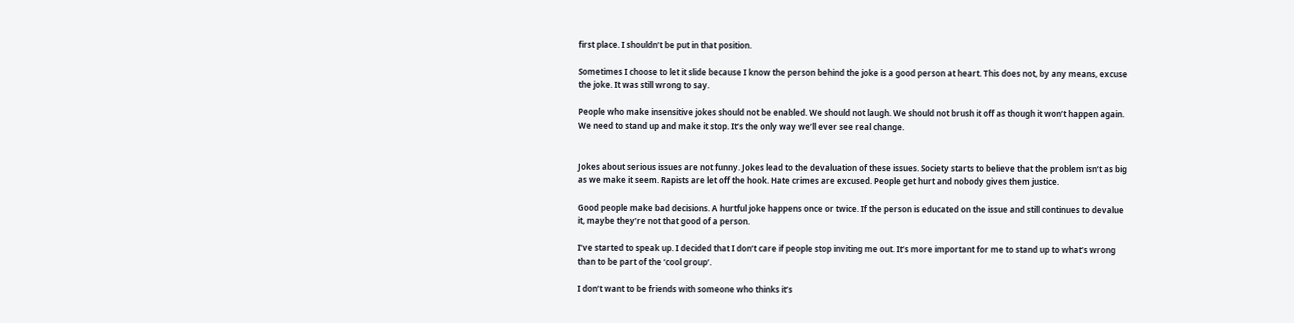first place. I shouldn’t be put in that position.

Sometimes I choose to let it slide because I know the person behind the joke is a good person at heart. This does not, by any means, excuse the joke. It was still wrong to say.

People who make insensitive jokes should not be enabled. We should not laugh. We should not brush it off as though it won’t happen again. We need to stand up and make it stop. It’s the only way we’ll ever see real change.


Jokes about serious issues are not funny. Jokes lead to the devaluation of these issues. Society starts to believe that the problem isn’t as big as we make it seem. Rapists are let off the hook. Hate crimes are excused. People get hurt and nobody gives them justice.

Good people make bad decisions. A hurtful joke happens once or twice. If the person is educated on the issue and still continues to devalue it, maybe they’re not that good of a person.

I’ve started to speak up. I decided that I don’t care if people stop inviting me out. It’s more important for me to stand up to what’s wrong than to be part of the ‘cool group’.

I don’t want to be friends with someone who thinks it’s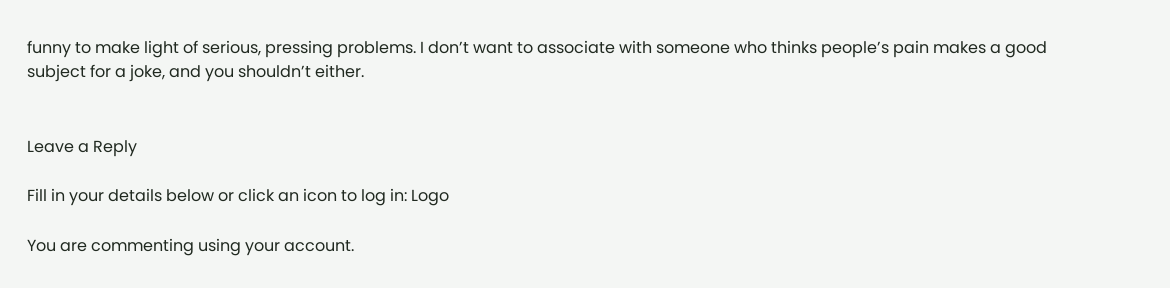funny to make light of serious, pressing problems. I don’t want to associate with someone who thinks people’s pain makes a good subject for a joke, and you shouldn’t either.


Leave a Reply

Fill in your details below or click an icon to log in: Logo

You are commenting using your account.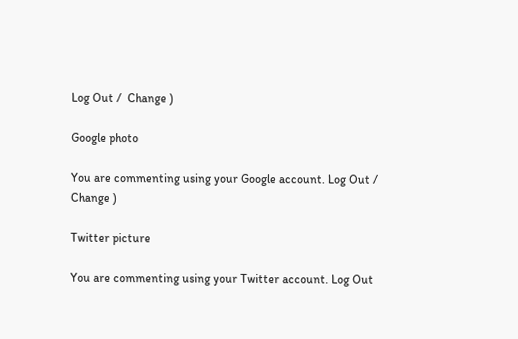Log Out /  Change )

Google photo

You are commenting using your Google account. Log Out /  Change )

Twitter picture

You are commenting using your Twitter account. Log Out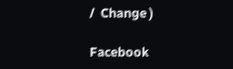/  Change )

Facebook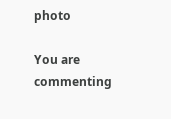photo

You are commenting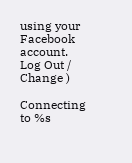using your Facebook account. Log Out /  Change )

Connecting to %s